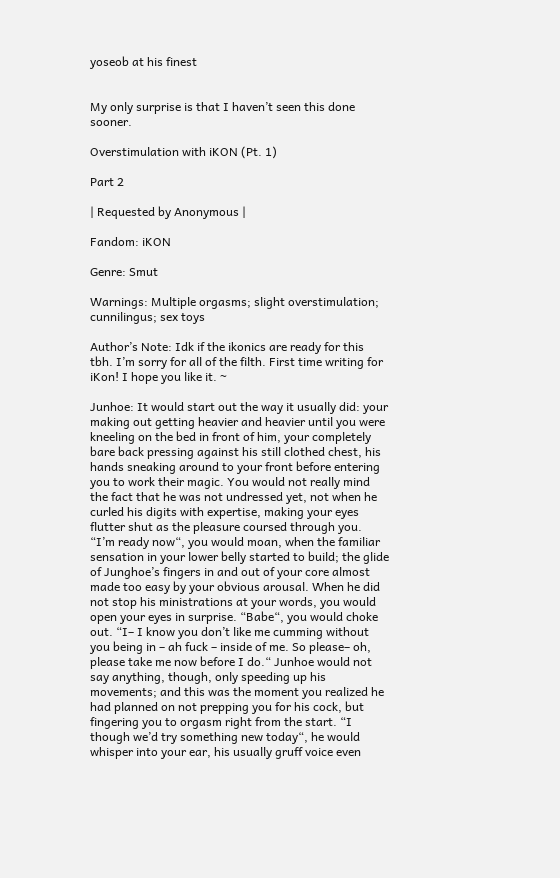yoseob at his finest


My only surprise is that I haven’t seen this done sooner.

Overstimulation with iKON (Pt. 1)

Part 2

| Requested by Anonymous |

Fandom: iKON

Genre: Smut

Warnings: Multiple orgasms; slight overstimulation; cunnilingus; sex toys

Author’s Note: Idk if the ikonics are ready for this tbh. I’m sorry for all of the filth. First time writing for iKon! I hope you like it. ~

Junhoe: It would start out the way it usually did: your making out getting heavier and heavier until you were kneeling on the bed in front of him, your completely bare back pressing against his still clothed chest, his hands sneaking around to your front before entering you to work their magic. You would not really mind the fact that he was not undressed yet, not when he curled his digits with expertise, making your eyes flutter shut as the pleasure coursed through you. “I’m ready now“, you would moan, when the familiar sensation in your lower belly started to build; the glide of Junghoe’s fingers in and out of your core almost made too easy by your obvious arousal. When he did not stop his ministrations at your words, you would open your eyes in surprise. “Babe“, you would choke out. “I– I know you don’t like me cumming without you being in – ah fuck – inside of me. So please– oh, please take me now before I do.“ Junhoe would not say anything, though, only speeding up his movements; and this was the moment you realized he had planned on not prepping you for his cock, but fingering you to orgasm right from the start. “I though we’d try something new today“, he would whisper into your ear, his usually gruff voice even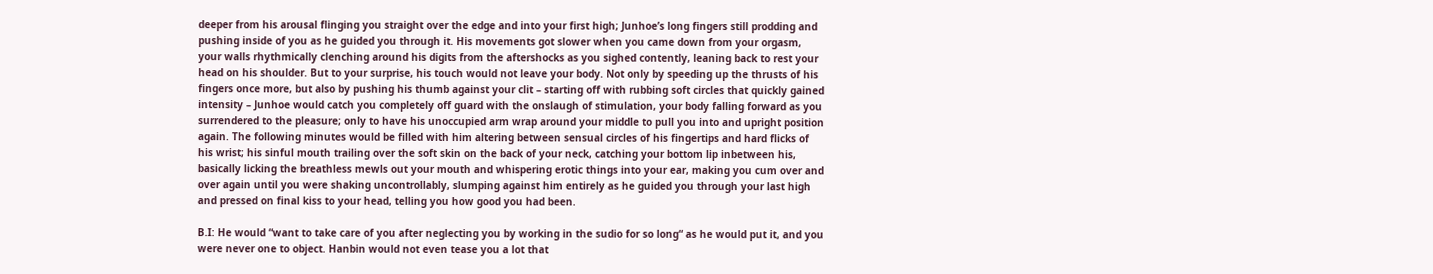deeper from his arousal flinging you straight over the edge and into your first high; Junhoe’s long fingers still prodding and pushing inside of you as he guided you through it. His movements got slower when you came down from your orgasm, your walls rhythmically clenching around his digits from the aftershocks as you sighed contently, leaning back to rest your head on his shoulder. But to your surprise, his touch would not leave your body. Not only by speeding up the thrusts of his fingers once more, but also by pushing his thumb against your clit – starting off with rubbing soft circles that quickly gained intensity – Junhoe would catch you completely off guard with the onslaugh of stimulation, your body falling forward as you surrendered to the pleasure; only to have his unoccupied arm wrap around your middle to pull you into and upright position again. The following minutes would be filled with him altering between sensual circles of his fingertips and hard flicks of his wrist; his sinful mouth trailing over the soft skin on the back of your neck, catching your bottom lip inbetween his, basically licking the breathless mewls out your mouth and whispering erotic things into your ear, making you cum over and over again until you were shaking uncontrollably, slumping against him entirely as he guided you through your last high and pressed on final kiss to your head, telling you how good you had been.

B.I: He would “want to take care of you after neglecting you by working in the sudio for so long“ as he would put it, and you were never one to object. Hanbin would not even tease you a lot that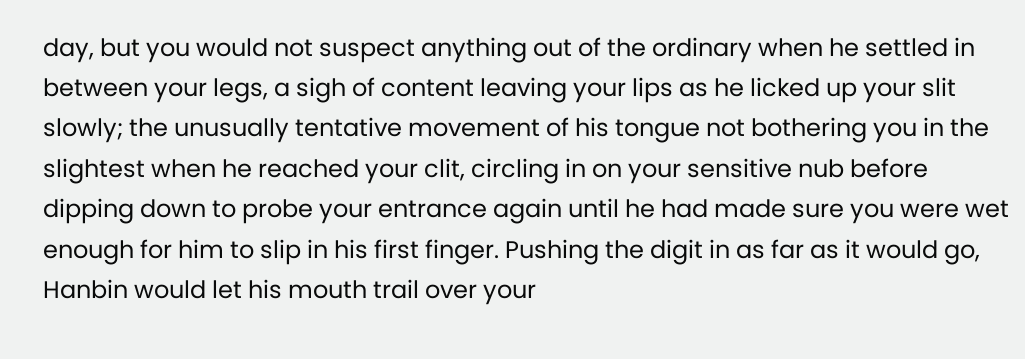day, but you would not suspect anything out of the ordinary when he settled in between your legs, a sigh of content leaving your lips as he licked up your slit slowly; the unusually tentative movement of his tongue not bothering you in the slightest when he reached your clit, circling in on your sensitive nub before dipping down to probe your entrance again until he had made sure you were wet enough for him to slip in his first finger. Pushing the digit in as far as it would go, Hanbin would let his mouth trail over your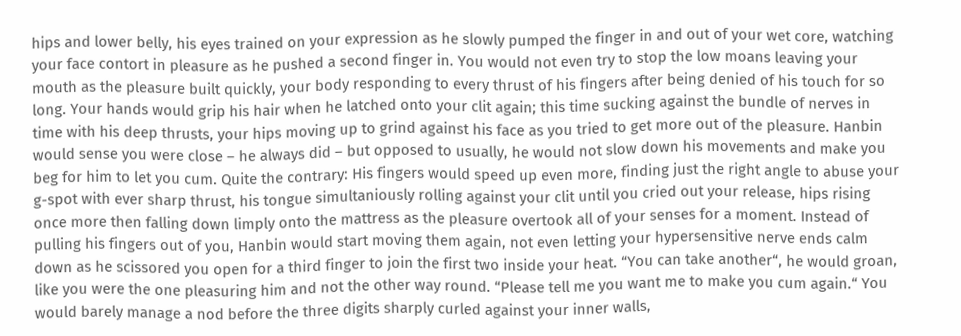hips and lower belly, his eyes trained on your expression as he slowly pumped the finger in and out of your wet core, watching your face contort in pleasure as he pushed a second finger in. You would not even try to stop the low moans leaving your mouth as the pleasure built quickly, your body responding to every thrust of his fingers after being denied of his touch for so long. Your hands would grip his hair when he latched onto your clit again; this time sucking against the bundle of nerves in time with his deep thrusts, your hips moving up to grind against his face as you tried to get more out of the pleasure. Hanbin would sense you were close – he always did – but opposed to usually, he would not slow down his movements and make you beg for him to let you cum. Quite the contrary: His fingers would speed up even more, finding just the right angle to abuse your g-spot with ever sharp thrust, his tongue simultaniously rolling against your clit until you cried out your release, hips rising once more then falling down limply onto the mattress as the pleasure overtook all of your senses for a moment. Instead of pulling his fingers out of you, Hanbin would start moving them again, not even letting your hypersensitive nerve ends calm down as he scissored you open for a third finger to join the first two inside your heat. “You can take another“, he would groan, like you were the one pleasuring him and not the other way round. “Please tell me you want me to make you cum again.“ You would barely manage a nod before the three digits sharply curled against your inner walls,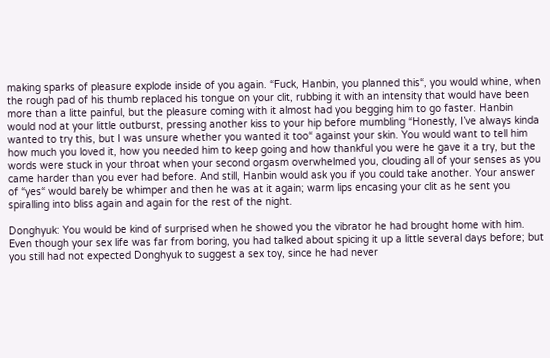making sparks of pleasure explode inside of you again. “Fuck, Hanbin, you planned this“, you would whine, when the rough pad of his thumb replaced his tongue on your clit, rubbing it with an intensity that would have been more than a litte painful, but the pleasure coming with it almost had you begging him to go faster. Hanbin would nod at your little outburst, pressing another kiss to your hip before mumbling “Honestly, I’ve always kinda wanted to try this, but I was unsure whether you wanted it too“ against your skin. You would want to tell him how much you loved it, how you needed him to keep going and how thankful you were he gave it a try, but the words were stuck in your throat when your second orgasm overwhelmed you, clouding all of your senses as you came harder than you ever had before. And still, Hanbin would ask you if you could take another. Your answer of “yes“ would barely be whimper and then he was at it again; warm lips encasing your clit as he sent you spiralling into bliss again and again for the rest of the night.

Donghyuk: You would be kind of surprised when he showed you the vibrator he had brought home with him. Even though your sex life was far from boring, you had talked about spicing it up a little several days before; but you still had not expected Donghyuk to suggest a sex toy, since he had never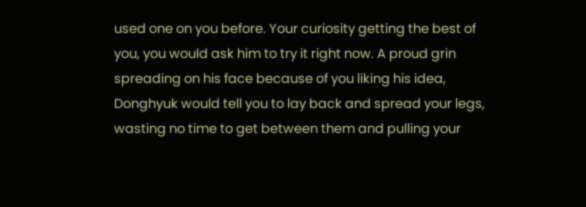used one on you before. Your curiosity getting the best of you, you would ask him to try it right now. A proud grin spreading on his face because of you liking his idea, Donghyuk would tell you to lay back and spread your legs, wasting no time to get between them and pulling your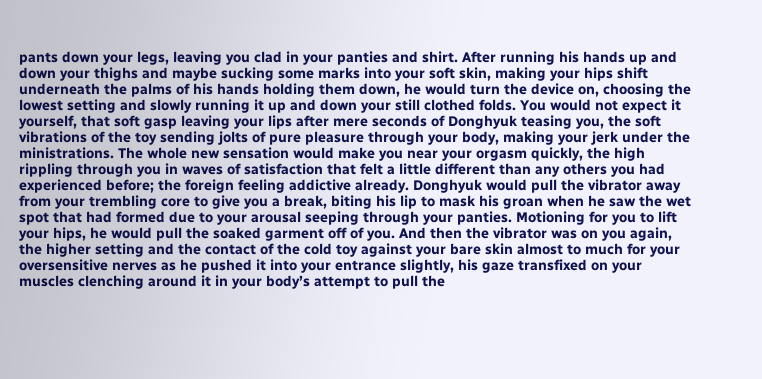pants down your legs, leaving you clad in your panties and shirt. After running his hands up and down your thighs and maybe sucking some marks into your soft skin, making your hips shift underneath the palms of his hands holding them down, he would turn the device on, choosing the lowest setting and slowly running it up and down your still clothed folds. You would not expect it yourself, that soft gasp leaving your lips after mere seconds of Donghyuk teasing you, the soft vibrations of the toy sending jolts of pure pleasure through your body, making your jerk under the ministrations. The whole new sensation would make you near your orgasm quickly, the high rippling through you in waves of satisfaction that felt a little different than any others you had experienced before; the foreign feeling addictive already. Donghyuk would pull the vibrator away from your trembling core to give you a break, biting his lip to mask his groan when he saw the wet spot that had formed due to your arousal seeping through your panties. Motioning for you to lift your hips, he would pull the soaked garment off of you. And then the vibrator was on you again, the higher setting and the contact of the cold toy against your bare skin almost to much for your oversensitive nerves as he pushed it into your entrance slightly, his gaze transfixed on your muscles clenching around it in your body’s attempt to pull the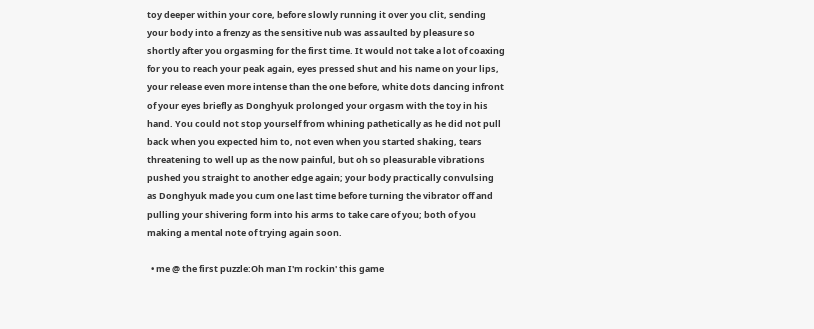toy deeper within your core, before slowly running it over you clit, sending your body into a frenzy as the sensitive nub was assaulted by pleasure so shortly after you orgasming for the first time. It would not take a lot of coaxing for you to reach your peak again, eyes pressed shut and his name on your lips, your release even more intense than the one before, white dots dancing infront of your eyes briefly as Donghyuk prolonged your orgasm with the toy in his hand. You could not stop yourself from whining pathetically as he did not pull back when you expected him to, not even when you started shaking, tears threatening to well up as the now painful, but oh so pleasurable vibrations pushed you straight to another edge again; your body practically convulsing as Donghyuk made you cum one last time before turning the vibrator off and pulling your shivering form into his arms to take care of you; both of you making a mental note of trying again soon.

  • me @ the first puzzle:Oh man I'm rockin' this game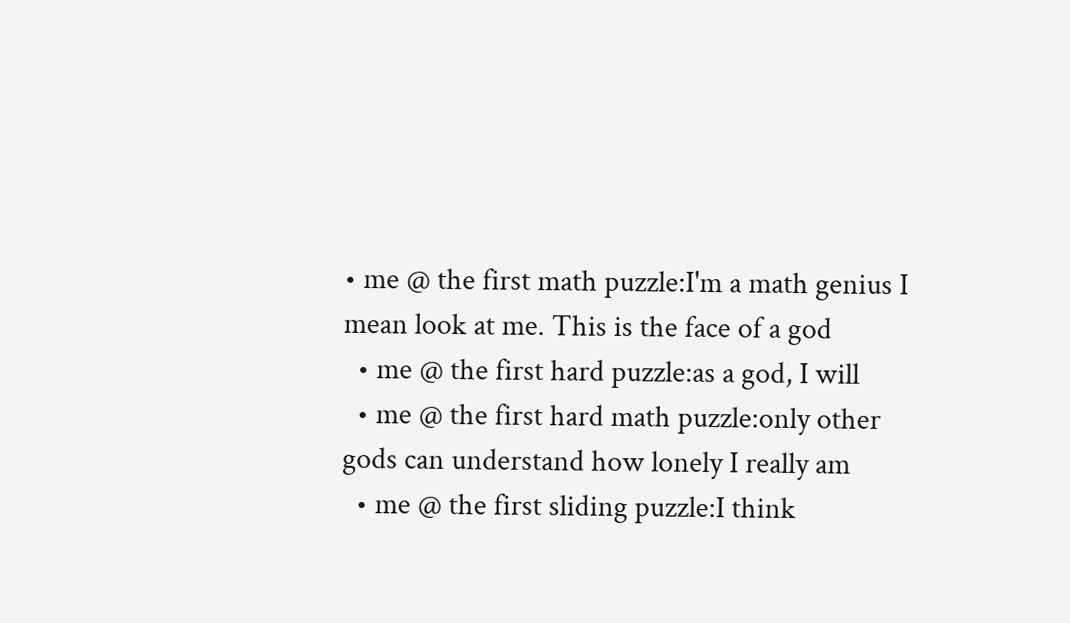• me @ the first math puzzle:I'm a math genius I mean look at me. This is the face of a god
  • me @ the first hard puzzle:as a god, I will
  • me @ the first hard math puzzle:only other gods can understand how lonely I really am
  • me @ the first sliding puzzle:I think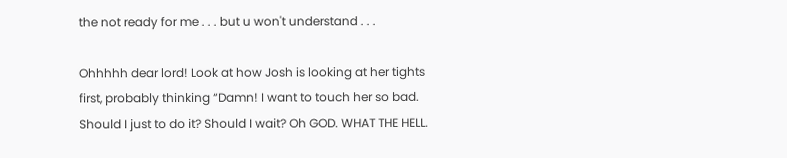the not ready for me . . . but u won't understand . . .

Ohhhhh dear lord! Look at how Josh is looking at her tights first, probably thinking “Damn! I want to touch her so bad. Should I just to do it? Should I wait? Oh GOD. WHAT THE HELL.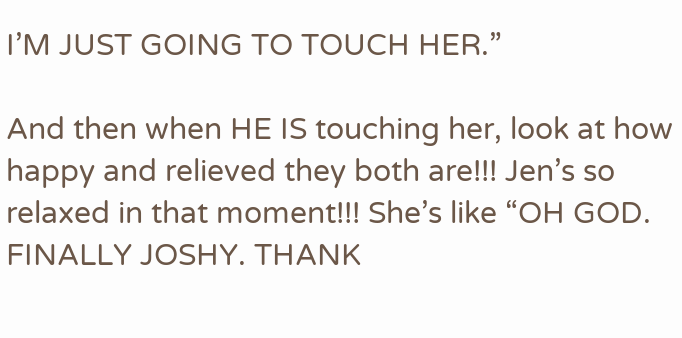I’M JUST GOING TO TOUCH HER.”

And then when HE IS touching her, look at how happy and relieved they both are!!! Jen’s so relaxed in that moment!!! She’s like “OH GOD. FINALLY JOSHY. THANK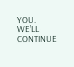YOU. WE’LL CONTINUE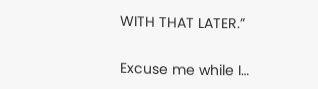WITH THAT LATER.”

Excuse me while I…